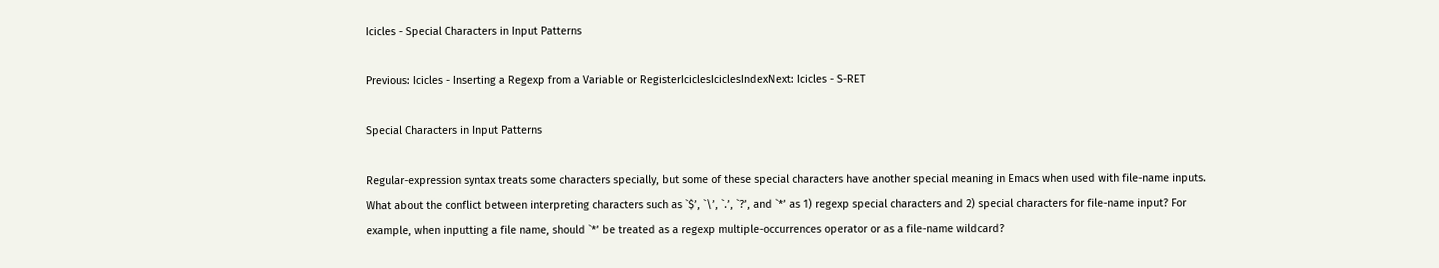Icicles - Special Characters in Input Patterns

Previous: Icicles - Inserting a Regexp from a Variable or RegisterIciclesIciclesIndexNext: Icicles - S-RET

Special Characters in Input Patterns

Regular-expression syntax treats some characters specially, but some of these special characters have another special meaning in Emacs when used with file-name inputs. What about the conflict between interpreting characters such as `$’, `\’, `.’, `?’, and `*’ as 1) regexp special characters and 2) special characters for file-name input? For example, when inputting a file name, should `*’ be treated as a regexp multiple-occurrences operator or as a file-name wildcard?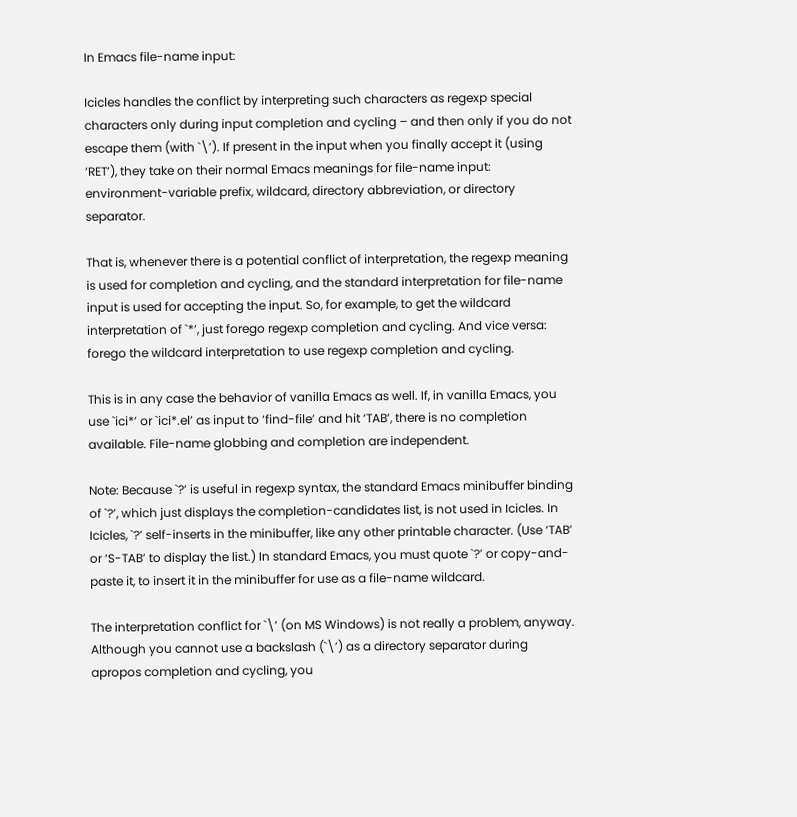In Emacs file-name input:

Icicles handles the conflict by interpreting such characters as regexp special characters only during input completion and cycling – and then only if you do not escape them (with `\’). If present in the input when you finally accept it (using ‘RET’), they take on their normal Emacs meanings for file-name input: environment-variable prefix, wildcard, directory abbreviation, or directory separator.

That is, whenever there is a potential conflict of interpretation, the regexp meaning is used for completion and cycling, and the standard interpretation for file-name input is used for accepting the input. So, for example, to get the wildcard interpretation of `*’, just forego regexp completion and cycling. And vice versa: forego the wildcard interpretation to use regexp completion and cycling.

This is in any case the behavior of vanilla Emacs as well. If, in vanilla Emacs, you use `ici*’ or `ici*.el’ as input to ‘find-file’ and hit ‘TAB’, there is no completion available. File-name globbing and completion are independent.

Note: Because `?’ is useful in regexp syntax, the standard Emacs minibuffer binding of `?’, which just displays the completion-candidates list, is not used in Icicles. In Icicles, `?’ self-inserts in the minibuffer, like any other printable character. (Use ‘TAB’ or ‘S-TAB’ to display the list.) In standard Emacs, you must quote `?’ or copy-and-paste it, to insert it in the minibuffer for use as a file-name wildcard.

The interpretation conflict for `\’ (on MS Windows) is not really a problem, anyway. Although you cannot use a backslash (`\’) as a directory separator during apropos completion and cycling, you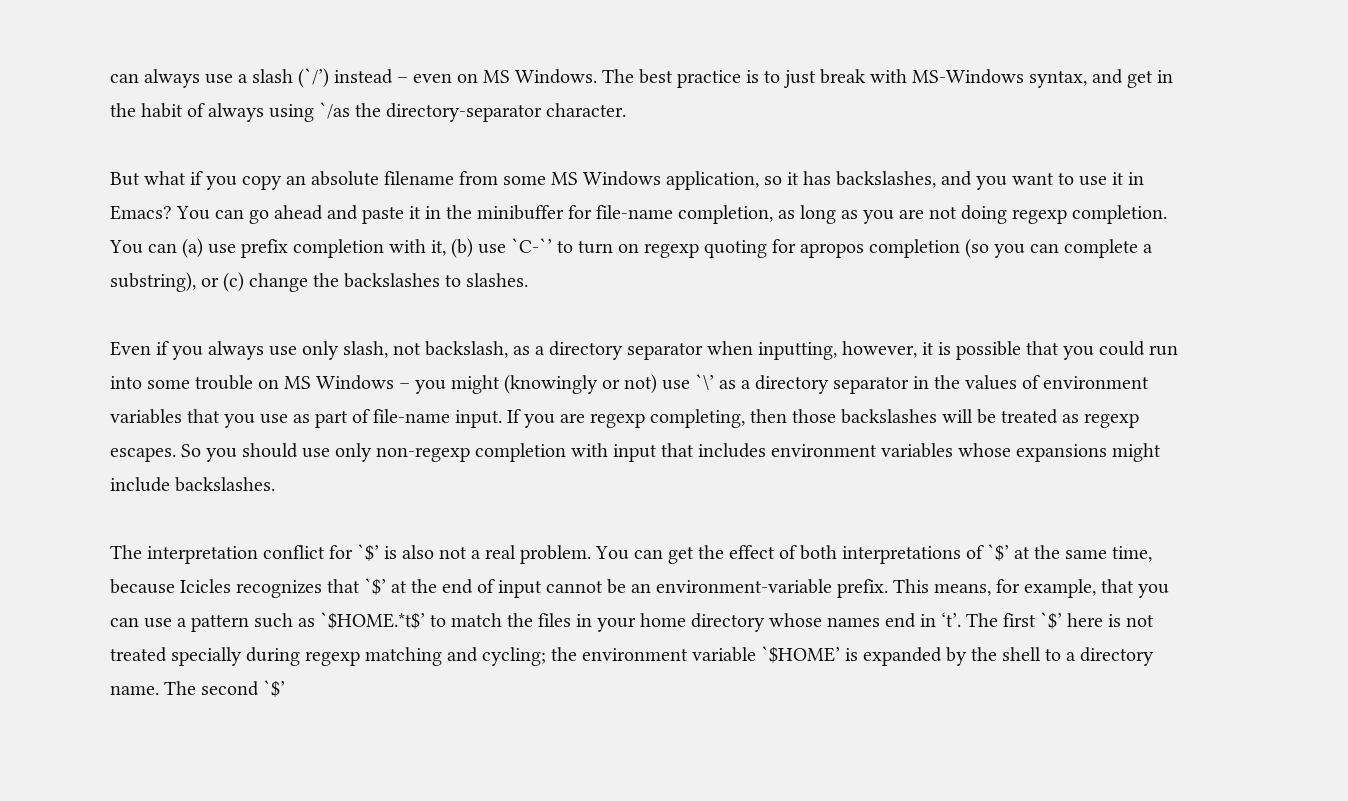can always use a slash (`/’) instead – even on MS Windows. The best practice is to just break with MS-Windows syntax, and get in the habit of always using `/as the directory-separator character.

But what if you copy an absolute filename from some MS Windows application, so it has backslashes, and you want to use it in Emacs? You can go ahead and paste it in the minibuffer for file-name completion, as long as you are not doing regexp completion. You can (a) use prefix completion with it, (b) use `C-`’ to turn on regexp quoting for apropos completion (so you can complete a substring), or (c) change the backslashes to slashes.

Even if you always use only slash, not backslash, as a directory separator when inputting, however, it is possible that you could run into some trouble on MS Windows – you might (knowingly or not) use `\’ as a directory separator in the values of environment variables that you use as part of file-name input. If you are regexp completing, then those backslashes will be treated as regexp escapes. So you should use only non-regexp completion with input that includes environment variables whose expansions might include backslashes.

The interpretation conflict for `$’ is also not a real problem. You can get the effect of both interpretations of `$’ at the same time, because Icicles recognizes that `$’ at the end of input cannot be an environment-variable prefix. This means, for example, that you can use a pattern such as `$HOME.*t$’ to match the files in your home directory whose names end in ‘t’. The first `$’ here is not treated specially during regexp matching and cycling; the environment variable `$HOME’ is expanded by the shell to a directory name. The second `$’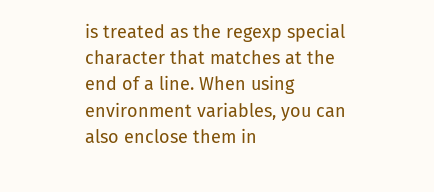is treated as the regexp special character that matches at the end of a line. When using environment variables, you can also enclose them in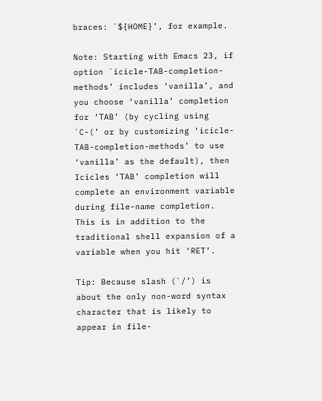braces: `${HOME}’, for example.

Note: Starting with Emacs 23, if option `icicle-TAB-completion-methods’ includes ‘vanilla’, and you choose ‘vanilla’ completion for ‘TAB’ (by cycling using `C-(’ or by customizing ‘icicle-TAB-completion-methods’ to use ‘vanilla’ as the default), then Icicles ‘TAB’ completion will complete an environment variable during file-name completion. This is in addition to the traditional shell expansion of a variable when you hit ‘RET’.

Tip: Because slash (`/’) is about the only non-word syntax character that is likely to appear in file-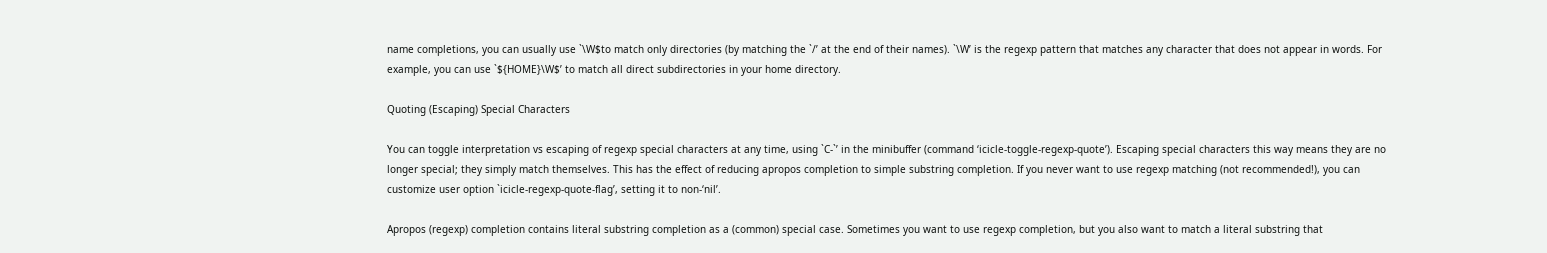name completions, you can usually use `\W$to match only directories (by matching the `/’ at the end of their names). `\W’ is the regexp pattern that matches any character that does not appear in words. For example, you can use `${HOME}\W$’ to match all direct subdirectories in your home directory.

Quoting (Escaping) Special Characters

You can toggle interpretation vs escaping of regexp special characters at any time, using `C-`’ in the minibuffer (command ‘icicle-toggle-regexp-quote’). Escaping special characters this way means they are no longer special; they simply match themselves. This has the effect of reducing apropos completion to simple substring completion. If you never want to use regexp matching (not recommended!), you can customize user option `icicle-regexp-quote-flag’, setting it to non-‘nil’.

Apropos (regexp) completion contains literal substring completion as a (common) special case. Sometimes you want to use regexp completion, but you also want to match a literal substring that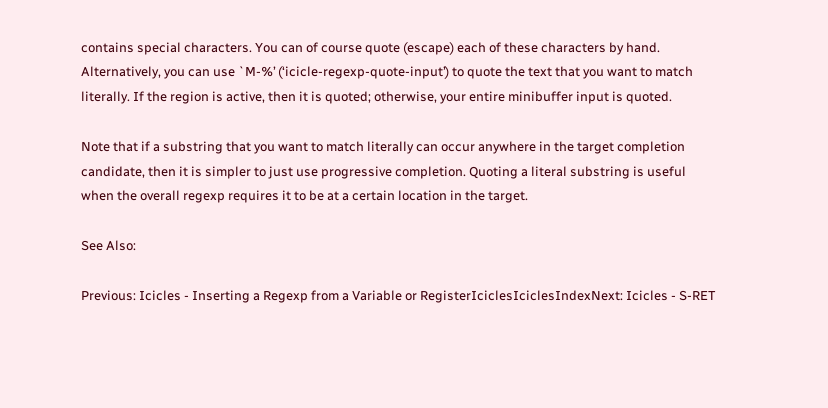contains special characters. You can of course quote (escape) each of these characters by hand. Alternatively, you can use `M-%’ (‘icicle-regexp-quote-input’) to quote the text that you want to match literally. If the region is active, then it is quoted; otherwise, your entire minibuffer input is quoted.

Note that if a substring that you want to match literally can occur anywhere in the target completion candidate, then it is simpler to just use progressive completion. Quoting a literal substring is useful when the overall regexp requires it to be at a certain location in the target.

See Also:

Previous: Icicles - Inserting a Regexp from a Variable or RegisterIciclesIciclesIndexNext: Icicles - S-RET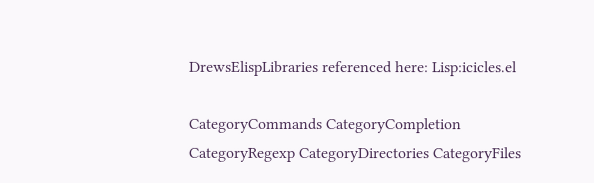DrewsElispLibraries referenced here: Lisp:icicles.el

CategoryCommands CategoryCompletion CategoryRegexp CategoryDirectories CategoryFiles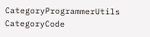CategoryProgrammerUtils CategoryCode